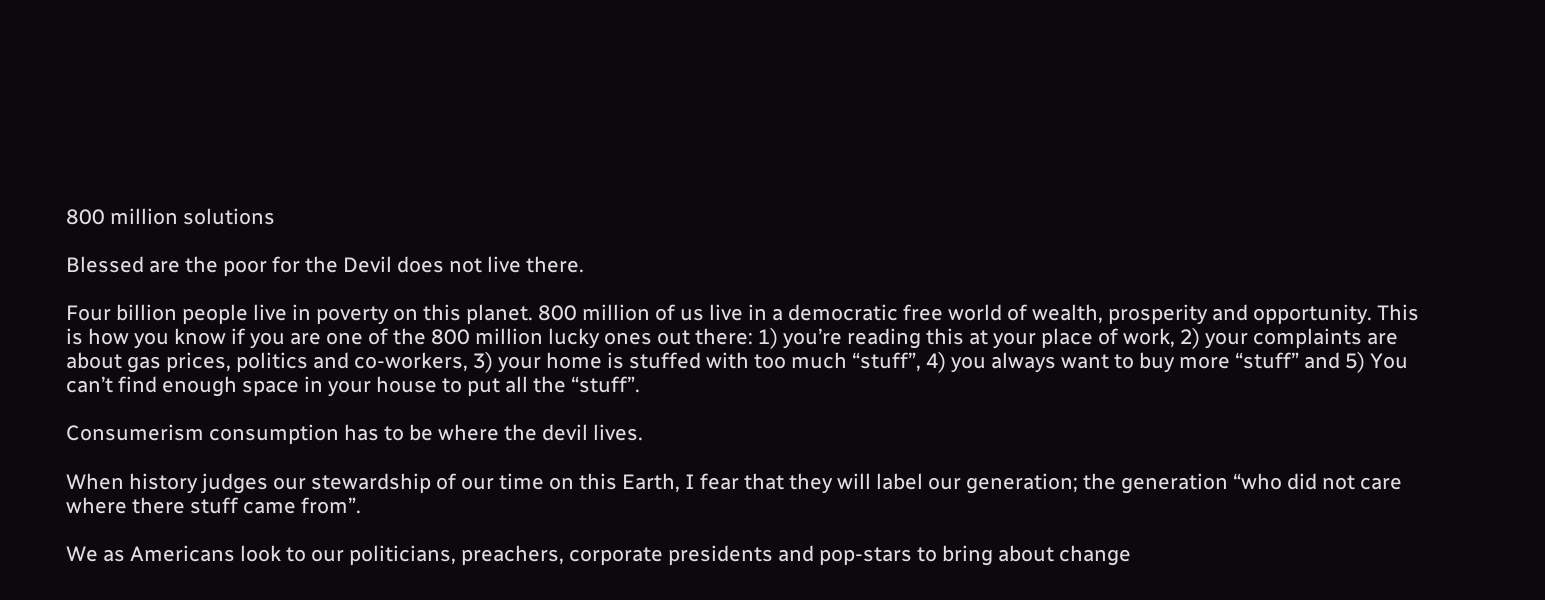800 million solutions

Blessed are the poor for the Devil does not live there.

Four billion people live in poverty on this planet. 800 million of us live in a democratic free world of wealth, prosperity and opportunity. This is how you know if you are one of the 800 million lucky ones out there: 1) you’re reading this at your place of work, 2) your complaints are about gas prices, politics and co-workers, 3) your home is stuffed with too much “stuff”, 4) you always want to buy more “stuff” and 5) You can’t find enough space in your house to put all the “stuff”.

Consumerism consumption has to be where the devil lives.

When history judges our stewardship of our time on this Earth, I fear that they will label our generation; the generation “who did not care where there stuff came from”.

We as Americans look to our politicians, preachers, corporate presidents and pop-stars to bring about change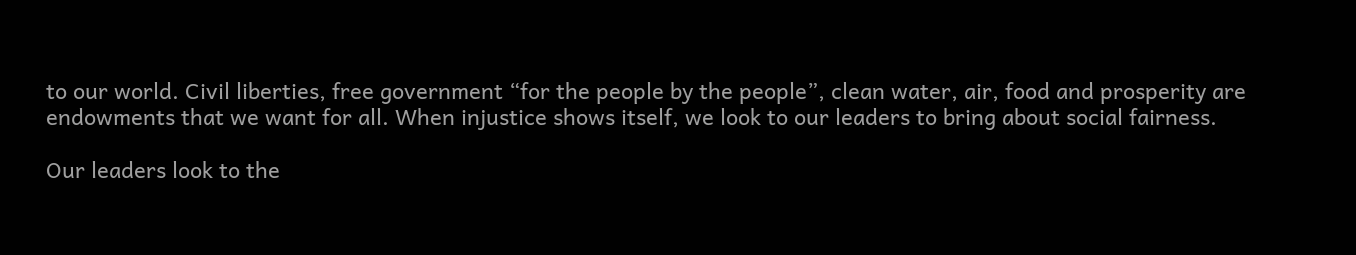to our world. Civil liberties, free government “for the people by the people”, clean water, air, food and prosperity are endowments that we want for all. When injustice shows itself, we look to our leaders to bring about social fairness.

Our leaders look to the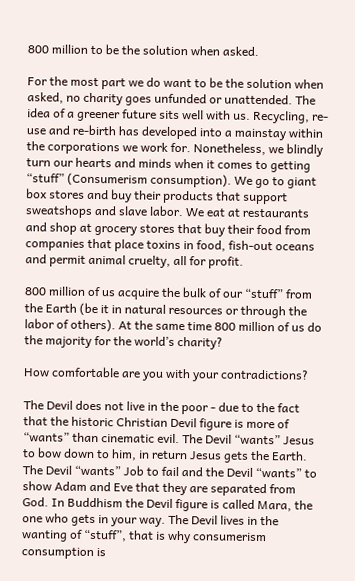800 million to be the solution when asked.

For the most part we do want to be the solution when asked, no charity goes unfunded or unattended. The idea of a greener future sits well with us. Recycling, re-use and re-birth has developed into a mainstay within the corporations we work for. Nonetheless, we blindly turn our hearts and minds when it comes to getting “stuff” (Consumerism consumption). We go to giant box stores and buy their products that support sweatshops and slave labor. We eat at restaurants and shop at grocery stores that buy their food from companies that place toxins in food, fish-out oceans and permit animal cruelty, all for profit.

800 million of us acquire the bulk of our “stuff” from the Earth (be it in natural resources or through the labor of others). At the same time 800 million of us do the majority for the world’s charity?

How comfortable are you with your contradictions?

The Devil does not live in the poor - due to the fact that the historic Christian Devil figure is more of “wants” than cinematic evil. The Devil “wants” Jesus to bow down to him, in return Jesus gets the Earth. The Devil “wants” Job to fail and the Devil “wants” to show Adam and Eve that they are separated from God. In Buddhism the Devil figure is called Mara, the one who gets in your way. The Devil lives in the wanting of “stuff”, that is why consumerism consumption is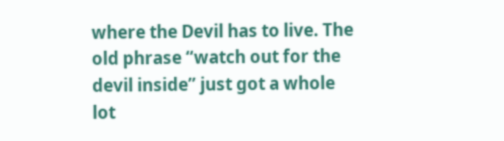where the Devil has to live. The old phrase “watch out for the devil inside” just got a whole lot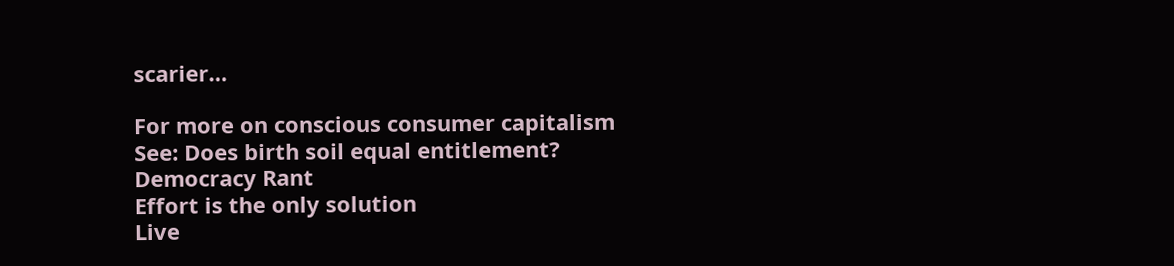scarier…

For more on conscious consumer capitalism
See: Does birth soil equal entitlement?
Democracy Rant
Effort is the only solution
Live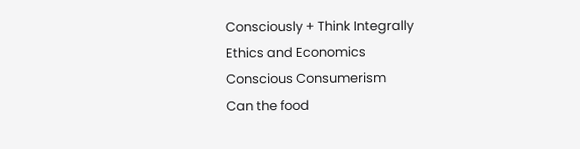Consciously + Think Integrally
Ethics and Economics
Conscious Consumerism
Can the food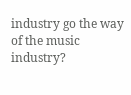industry go the way of the music industry?